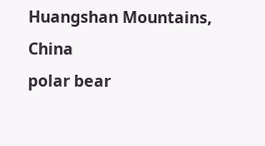Huangshan Mountains, China
polar bear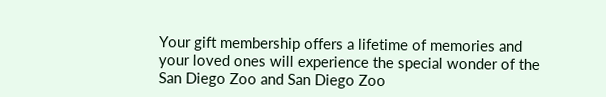Your gift membership offers a lifetime of memories and your loved ones will experience the special wonder of the San Diego Zoo and San Diego Zoo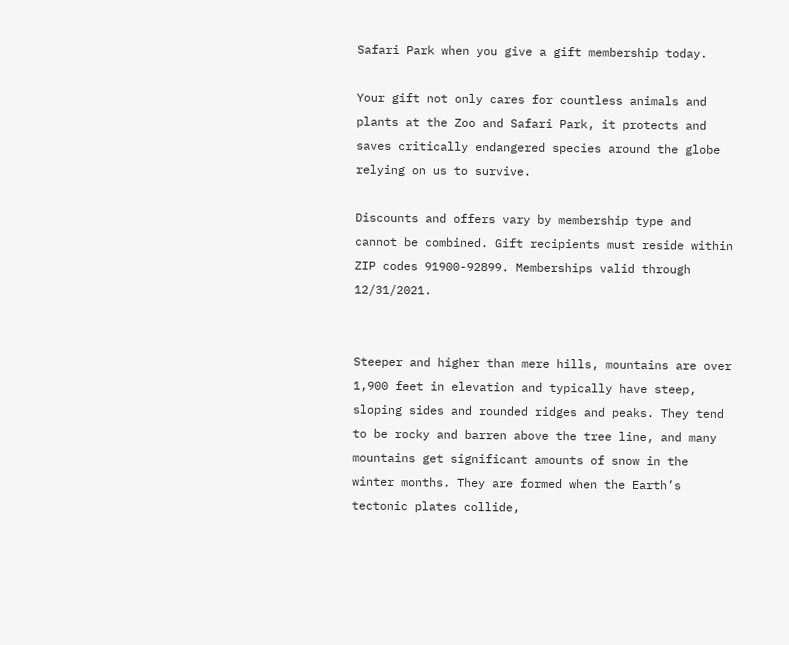Safari Park when you give a gift membership today.

Your gift not only cares for countless animals and plants at the Zoo and Safari Park, it protects and saves critically endangered species around the globe relying on us to survive.

Discounts and offers vary by membership type and cannot be combined. Gift recipients must reside within ZIP codes 91900-92899. Memberships valid through 12/31/2021.


Steeper and higher than mere hills, mountains are over 1,900 feet in elevation and typically have steep, sloping sides and rounded ridges and peaks. They tend to be rocky and barren above the tree line, and many mountains get significant amounts of snow in the winter months. They are formed when the Earth’s tectonic plates collide,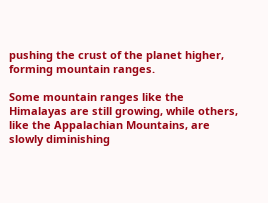pushing the crust of the planet higher, forming mountain ranges.

Some mountain ranges like the Himalayas are still growing, while others, like the Appalachian Mountains, are slowly diminishing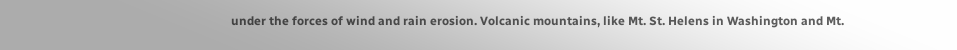under the forces of wind and rain erosion. Volcanic mountains, like Mt. St. Helens in Washington and Mt.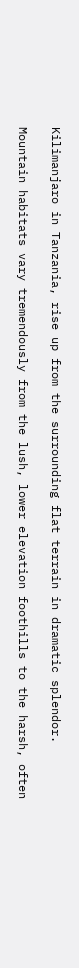Kilimanjaro in Tanzania, rise up from the surrounding flat terrain in dramatic splendor.

Mountain habitats vary tremendously from the lush, lower elevation foothills to the harsh, often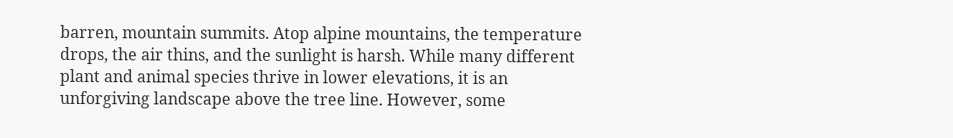barren, mountain summits. Atop alpine mountains, the temperature drops, the air thins, and the sunlight is harsh. While many different plant and animal species thrive in lower elevations, it is an unforgiving landscape above the tree line. However, some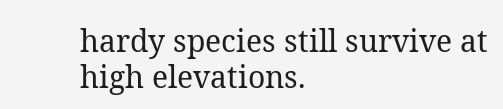hardy species still survive at high elevations.